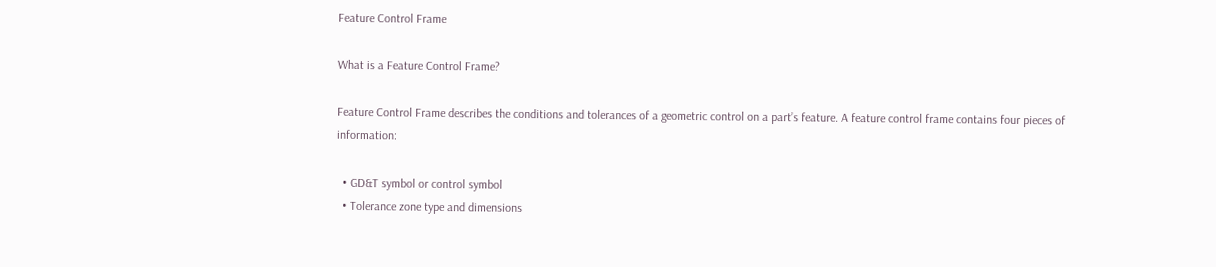Feature Control Frame

What is a Feature Control Frame?

Feature Control Frame describes the conditions and tolerances of a geometric control on a part’s feature. A feature control frame contains four pieces of information:

  • GD&T symbol or control symbol
  • Tolerance zone type and dimensions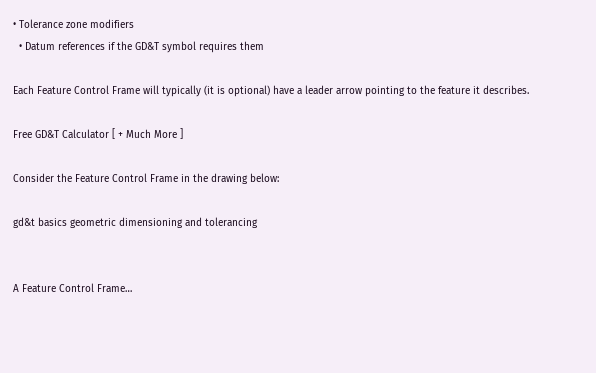• Tolerance zone modifiers
  • Datum references if the GD&T symbol requires them

Each Feature Control Frame will typically (it is optional) have a leader arrow pointing to the feature it describes.

Free GD&T Calculator [ + Much More ]

Consider the Feature Control Frame in the drawing below:

gd&t basics geometric dimensioning and tolerancing


A Feature Control Frame…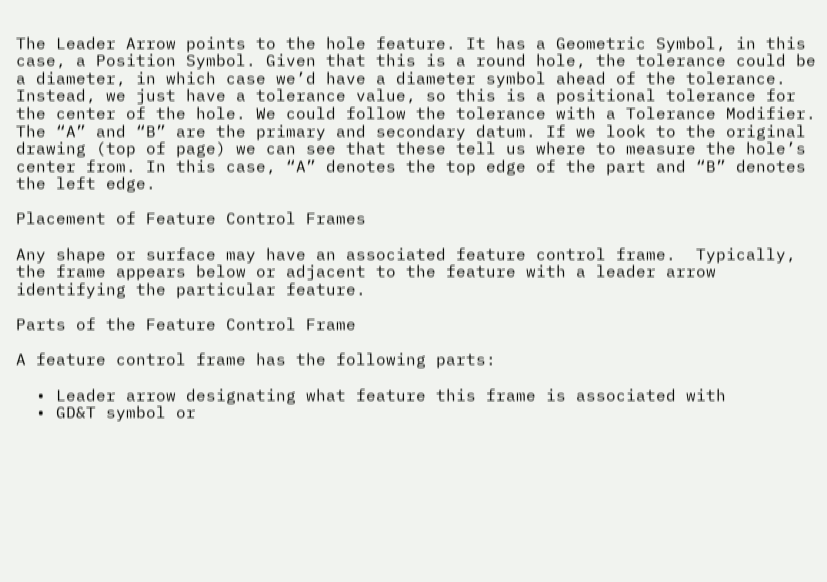The Leader Arrow points to the hole feature. It has a Geometric Symbol, in this case, a Position Symbol. Given that this is a round hole, the tolerance could be a diameter, in which case we’d have a diameter symbol ahead of the tolerance. Instead, we just have a tolerance value, so this is a positional tolerance for the center of the hole. We could follow the tolerance with a Tolerance Modifier. The “A” and “B” are the primary and secondary datum. If we look to the original drawing (top of page) we can see that these tell us where to measure the hole’s center from. In this case, “A” denotes the top edge of the part and “B” denotes the left edge.

Placement of Feature Control Frames

Any shape or surface may have an associated feature control frame.  Typically, the frame appears below or adjacent to the feature with a leader arrow identifying the particular feature.

Parts of the Feature Control Frame

A feature control frame has the following parts:

  • Leader arrow designating what feature this frame is associated with
  • GD&T symbol or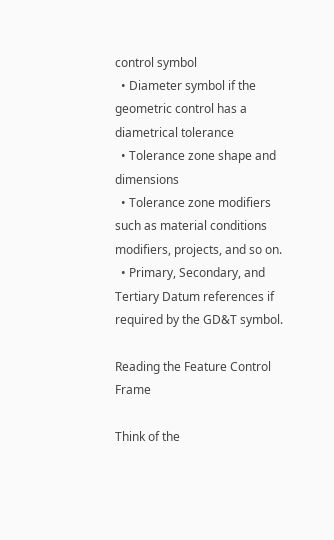control symbol
  • Diameter symbol if the geometric control has a diametrical tolerance
  • Tolerance zone shape and dimensions
  • Tolerance zone modifiers such as material conditions modifiers, projects, and so on.
  • Primary, Secondary, and Tertiary Datum references if required by the GD&T symbol.

Reading the Feature Control Frame

Think of the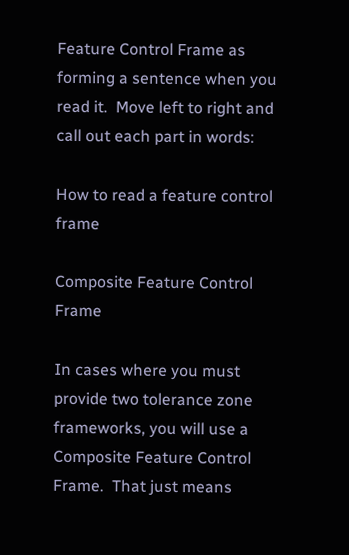Feature Control Frame as forming a sentence when you read it.  Move left to right and call out each part in words:

How to read a feature control frame

Composite Feature Control Frame

In cases where you must provide two tolerance zone frameworks, you will use a Composite Feature Control Frame.  That just means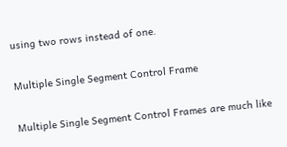using two rows instead of one.

Multiple Single Segment Control Frame

Multiple Single Segment Control Frames are much like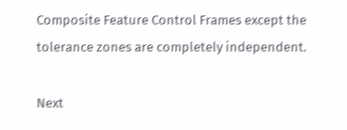Composite Feature Control Frames except the tolerance zones are completely independent.

Next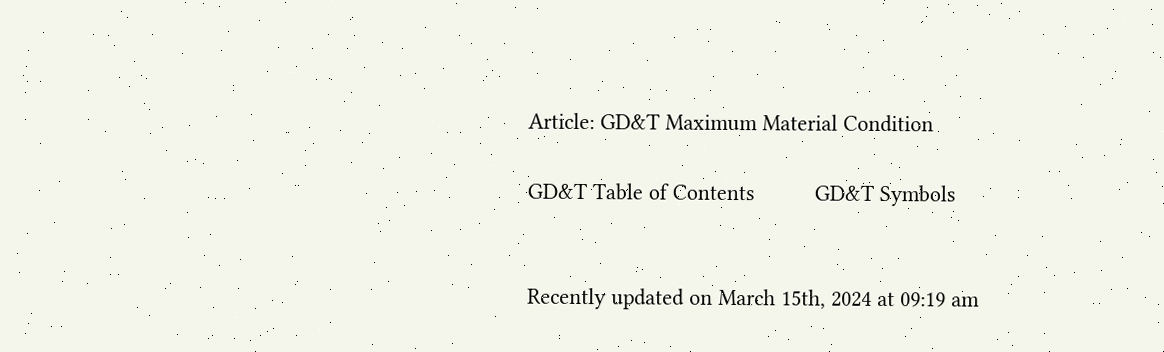Article: GD&T Maximum Material Condition

GD&T Table of Contents          GD&T Symbols


Recently updated on March 15th, 2024 at 09:19 am